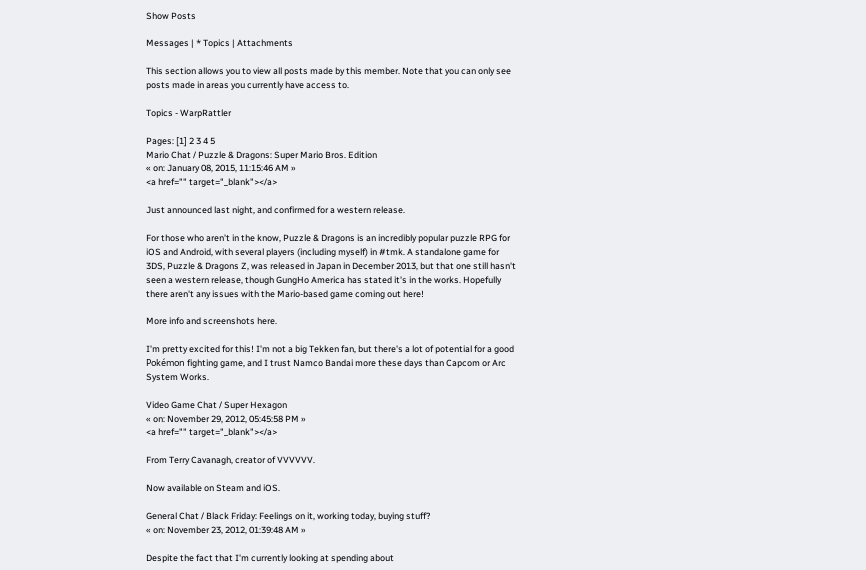Show Posts

Messages | * Topics | Attachments

This section allows you to view all posts made by this member. Note that you can only see posts made in areas you currently have access to.

Topics - WarpRattler

Pages: [1] 2 3 4 5
Mario Chat / Puzzle & Dragons: Super Mario Bros. Edition
« on: January 08, 2015, 11:15:46 AM »
<a href="" target="_blank"></a>

Just announced last night, and confirmed for a western release.

For those who aren't in the know, Puzzle & Dragons is an incredibly popular puzzle RPG for iOS and Android, with several players (including myself) in #tmk. A standalone game for 3DS, Puzzle & Dragons Z, was released in Japan in December 2013, but that one still hasn't seen a western release, though GungHo America has stated it's in the works. Hopefully there aren't any issues with the Mario-based game coming out here!

More info and screenshots here.

I'm pretty excited for this! I'm not a big Tekken fan, but there's a lot of potential for a good Pokémon fighting game, and I trust Namco Bandai more these days than Capcom or Arc System Works.

Video Game Chat / Super Hexagon
« on: November 29, 2012, 05:45:58 PM »
<a href="" target="_blank"></a>

From Terry Cavanagh, creator of VVVVVV.

Now available on Steam and iOS.

General Chat / Black Friday: Feelings on it, working today, buying stuff?
« on: November 23, 2012, 01:39:48 AM »

Despite the fact that I'm currently looking at spending about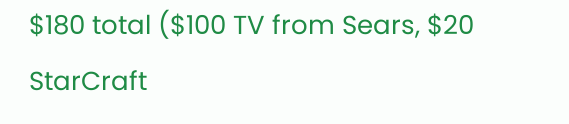$180 total ($100 TV from Sears, $20 StarCraft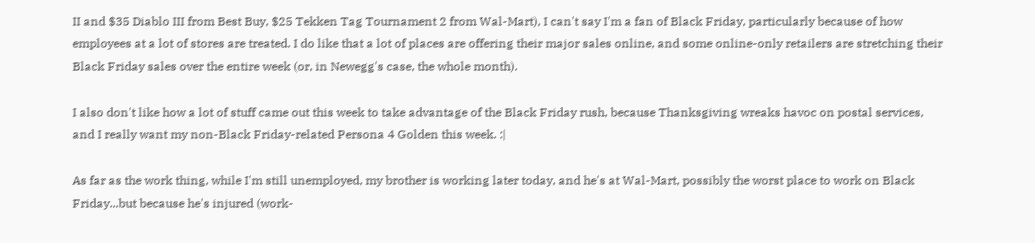II and $35 Diablo III from Best Buy, $25 Tekken Tag Tournament 2 from Wal-Mart), I can't say I'm a fan of Black Friday, particularly because of how employees at a lot of stores are treated. I do like that a lot of places are offering their major sales online, and some online-only retailers are stretching their Black Friday sales over the entire week (or, in Newegg's case, the whole month).

I also don't like how a lot of stuff came out this week to take advantage of the Black Friday rush, because Thanksgiving wreaks havoc on postal services, and I really want my non-Black Friday-related Persona 4 Golden this week. :|

As far as the work thing, while I'm still unemployed, my brother is working later today, and he's at Wal-Mart, possibly the worst place to work on Black Friday...but because he's injured (work-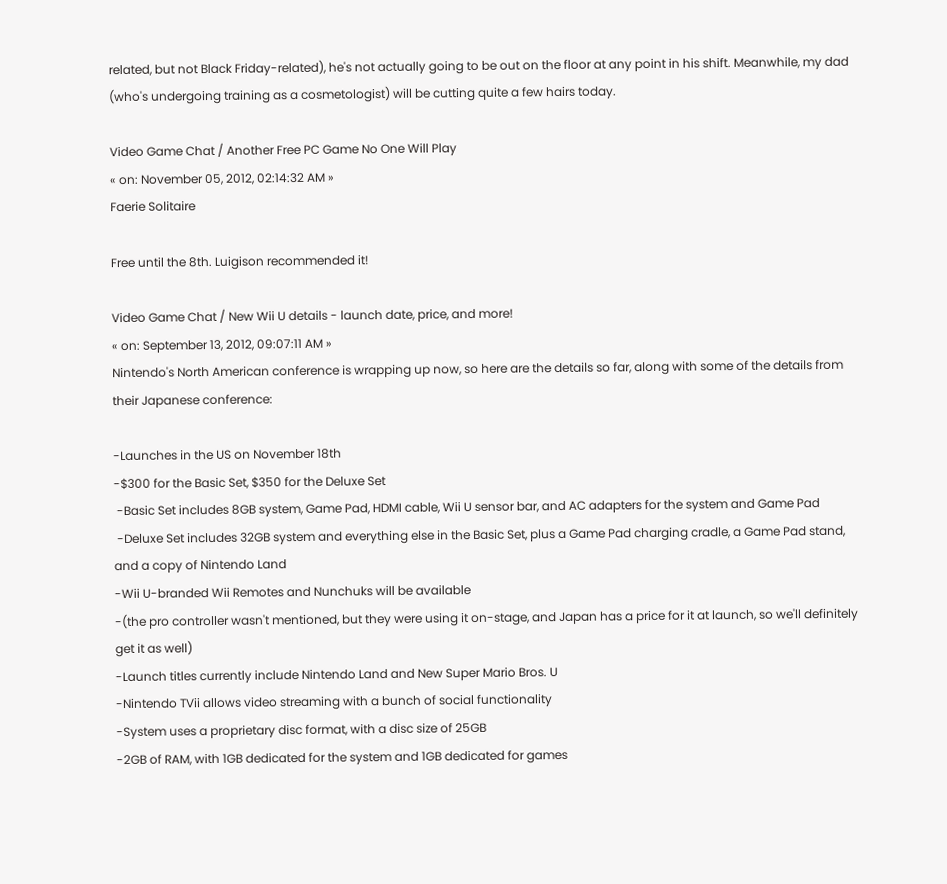related, but not Black Friday-related), he's not actually going to be out on the floor at any point in his shift. Meanwhile, my dad (who's undergoing training as a cosmetologist) will be cutting quite a few hairs today.

Video Game Chat / Another Free PC Game No One Will Play
« on: November 05, 2012, 02:14:32 AM »
Faerie Solitaire

Free until the 8th. Luigison recommended it!

Video Game Chat / New Wii U details - launch date, price, and more!
« on: September 13, 2012, 09:07:11 AM »
Nintendo's North American conference is wrapping up now, so here are the details so far, along with some of the details from their Japanese conference:

-Launches in the US on November 18th
-$300 for the Basic Set, $350 for the Deluxe Set
 -Basic Set includes 8GB system, Game Pad, HDMI cable, Wii U sensor bar, and AC adapters for the system and Game Pad
 -Deluxe Set includes 32GB system and everything else in the Basic Set, plus a Game Pad charging cradle, a Game Pad stand, and a copy of Nintendo Land
-Wii U-branded Wii Remotes and Nunchuks will be available
-(the pro controller wasn't mentioned, but they were using it on-stage, and Japan has a price for it at launch, so we'll definitely get it as well)
-Launch titles currently include Nintendo Land and New Super Mario Bros. U
-Nintendo TVii allows video streaming with a bunch of social functionality
-System uses a proprietary disc format, with a disc size of 25GB
-2GB of RAM, with 1GB dedicated for the system and 1GB dedicated for games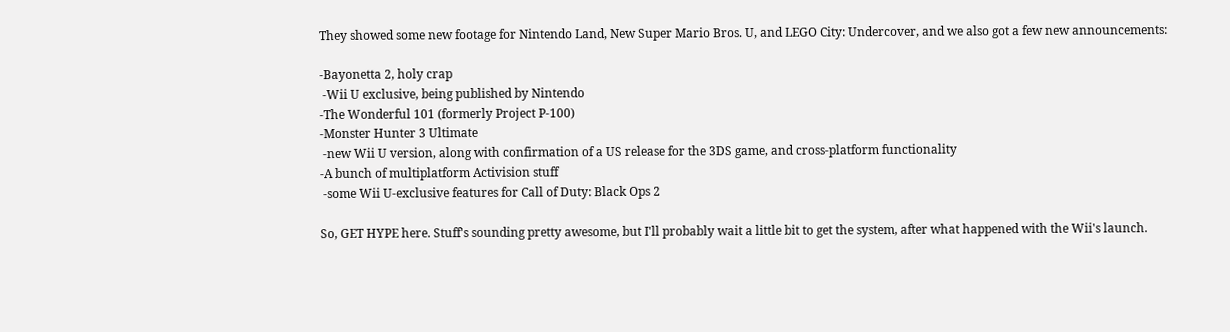They showed some new footage for Nintendo Land, New Super Mario Bros. U, and LEGO City: Undercover, and we also got a few new announcements:

-Bayonetta 2, holy crap
 -Wii U exclusive, being published by Nintendo
-The Wonderful 101 (formerly Project P-100)
-Monster Hunter 3 Ultimate
 -new Wii U version, along with confirmation of a US release for the 3DS game, and cross-platform functionality
-A bunch of multiplatform Activision stuff
 -some Wii U-exclusive features for Call of Duty: Black Ops 2

So, GET HYPE here. Stuff's sounding pretty awesome, but I'll probably wait a little bit to get the system, after what happened with the Wii's launch.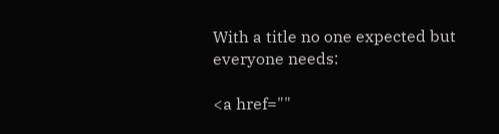With a title no one expected but everyone needs:

<a href=""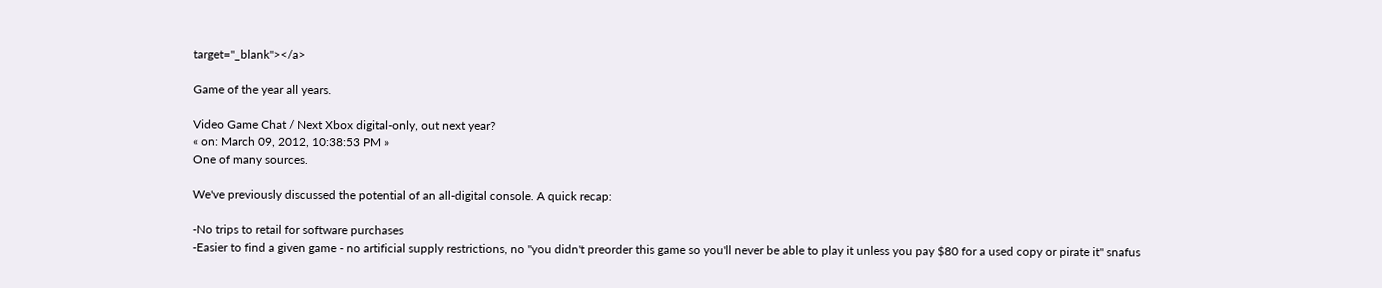target="_blank"></a>

Game of the year all years.

Video Game Chat / Next Xbox digital-only, out next year?
« on: March 09, 2012, 10:38:53 PM »
One of many sources.

We've previously discussed the potential of an all-digital console. A quick recap:

-No trips to retail for software purchases
-Easier to find a given game - no artificial supply restrictions, no "you didn't preorder this game so you'll never be able to play it unless you pay $80 for a used copy or pirate it" snafus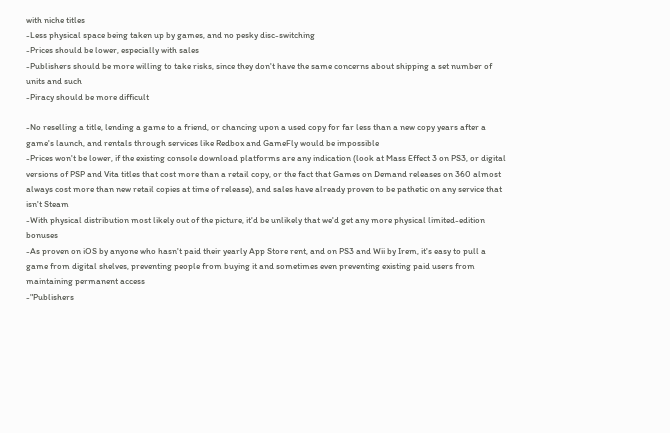with niche titles
-Less physical space being taken up by games, and no pesky disc-switching
-Prices should be lower, especially with sales
-Publishers should be more willing to take risks, since they don't have the same concerns about shipping a set number of units and such
-Piracy should be more difficult

-No reselling a title, lending a game to a friend, or chancing upon a used copy for far less than a new copy years after a game's launch, and rentals through services like Redbox and GameFly would be impossible
-Prices won't be lower, if the existing console download platforms are any indication (look at Mass Effect 3 on PS3, or digital versions of PSP and Vita titles that cost more than a retail copy, or the fact that Games on Demand releases on 360 almost always cost more than new retail copies at time of release), and sales have already proven to be pathetic on any service that isn't Steam
-With physical distribution most likely out of the picture, it'd be unlikely that we'd get any more physical limited-edition bonuses
-As proven on iOS by anyone who hasn't paid their yearly App Store rent, and on PS3 and Wii by Irem, it's easy to pull a game from digital shelves, preventing people from buying it and sometimes even preventing existing paid users from maintaining permanent access
-"Publishers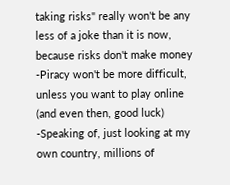taking risks" really won't be any less of a joke than it is now, because risks don't make money
-Piracy won't be more difficult, unless you want to play online (and even then, good luck)
-Speaking of, just looking at my own country, millions of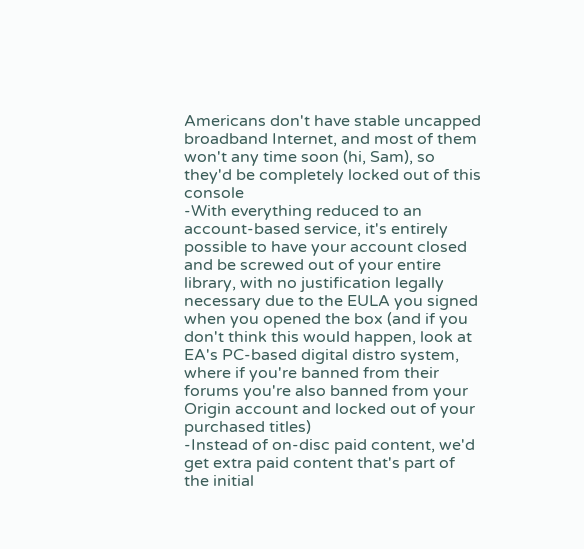Americans don't have stable uncapped broadband Internet, and most of them won't any time soon (hi, Sam), so they'd be completely locked out of this console
-With everything reduced to an account-based service, it's entirely possible to have your account closed and be screwed out of your entire library, with no justification legally necessary due to the EULA you signed when you opened the box (and if you don't think this would happen, look at EA's PC-based digital distro system, where if you're banned from their forums you're also banned from your Origin account and locked out of your purchased titles)
-Instead of on-disc paid content, we'd get extra paid content that's part of the initial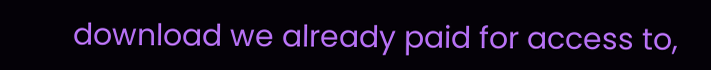download we already paid for access to,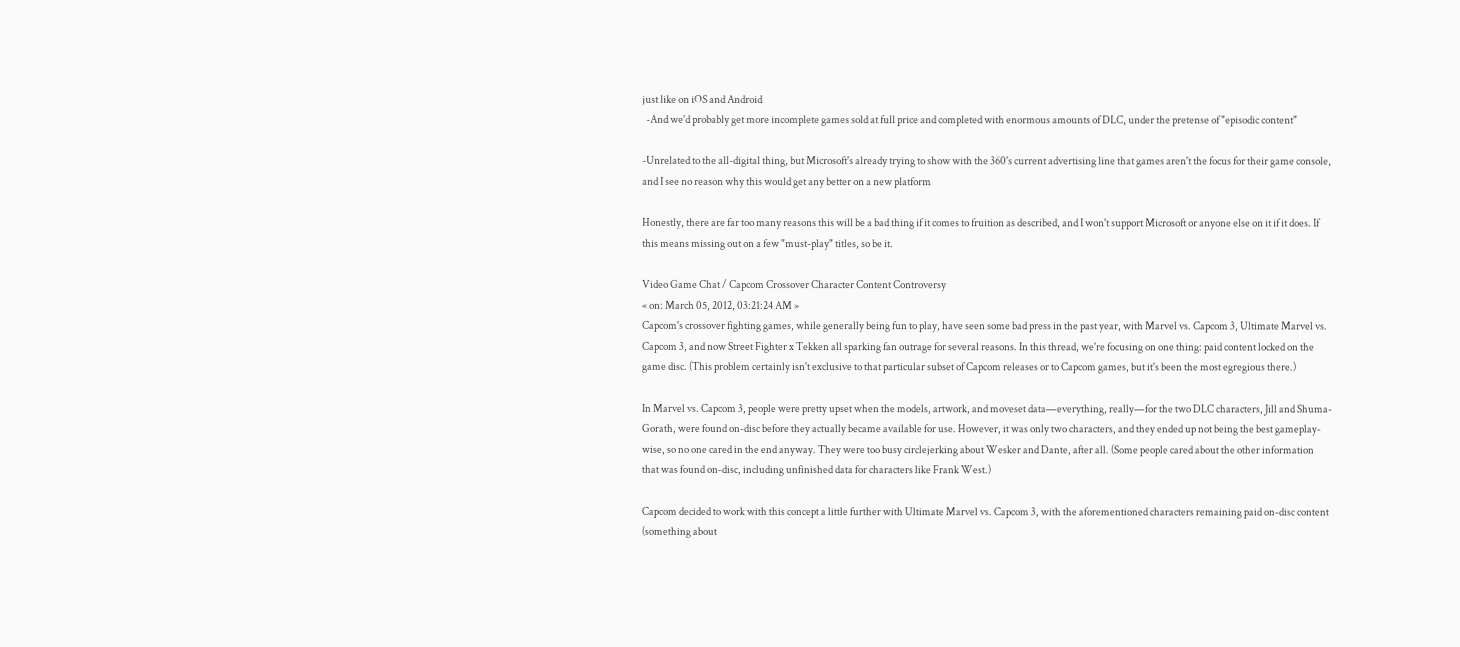just like on iOS and Android
  -And we'd probably get more incomplete games sold at full price and completed with enormous amounts of DLC, under the pretense of "episodic content"

-Unrelated to the all-digital thing, but Microsoft's already trying to show with the 360's current advertising line that games aren't the focus for their game console, and I see no reason why this would get any better on a new platform

Honestly, there are far too many reasons this will be a bad thing if it comes to fruition as described, and I won't support Microsoft or anyone else on it if it does. If this means missing out on a few "must-play" titles, so be it.

Video Game Chat / Capcom Crossover Character Content Controversy
« on: March 05, 2012, 03:21:24 AM »
Capcom's crossover fighting games, while generally being fun to play, have seen some bad press in the past year, with Marvel vs. Capcom 3, Ultimate Marvel vs. Capcom 3, and now Street Fighter x Tekken all sparking fan outrage for several reasons. In this thread, we're focusing on one thing: paid content locked on the game disc. (This problem certainly isn't exclusive to that particular subset of Capcom releases or to Capcom games, but it's been the most egregious there.)

In Marvel vs. Capcom 3, people were pretty upset when the models, artwork, and moveset data—everything, really—for the two DLC characters, Jill and Shuma-Gorath, were found on-disc before they actually became available for use. However, it was only two characters, and they ended up not being the best gameplay-wise, so no one cared in the end anyway. They were too busy circlejerking about Wesker and Dante, after all. (Some people cared about the other information that was found on-disc, including unfinished data for characters like Frank West.)

Capcom decided to work with this concept a little further with Ultimate Marvel vs. Capcom 3, with the aforementioned characters remaining paid on-disc content (something about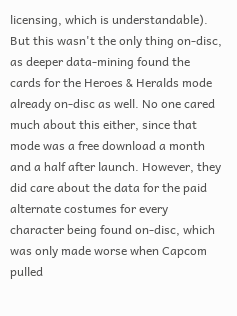licensing, which is understandable). But this wasn't the only thing on-disc, as deeper data-mining found the cards for the Heroes & Heralds mode already on-disc as well. No one cared much about this either, since that mode was a free download a month and a half after launch. However, they did care about the data for the paid alternate costumes for every character being found on-disc, which was only made worse when Capcom pulled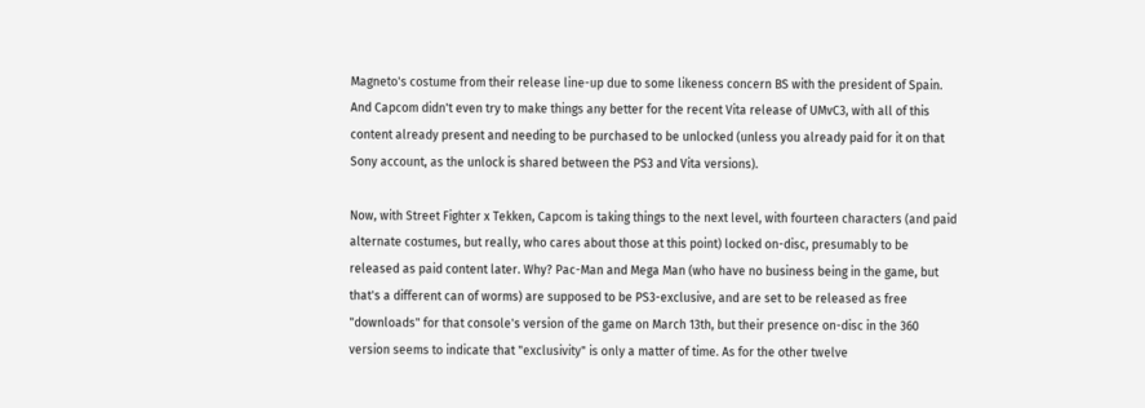Magneto's costume from their release line-up due to some likeness concern BS with the president of Spain. And Capcom didn't even try to make things any better for the recent Vita release of UMvC3, with all of this content already present and needing to be purchased to be unlocked (unless you already paid for it on that Sony account, as the unlock is shared between the PS3 and Vita versions).

Now, with Street Fighter x Tekken, Capcom is taking things to the next level, with fourteen characters (and paid alternate costumes, but really, who cares about those at this point) locked on-disc, presumably to be released as paid content later. Why? Pac-Man and Mega Man (who have no business being in the game, but that's a different can of worms) are supposed to be PS3-exclusive, and are set to be released as free "downloads" for that console's version of the game on March 13th, but their presence on-disc in the 360 version seems to indicate that "exclusivity" is only a matter of time. As for the other twelve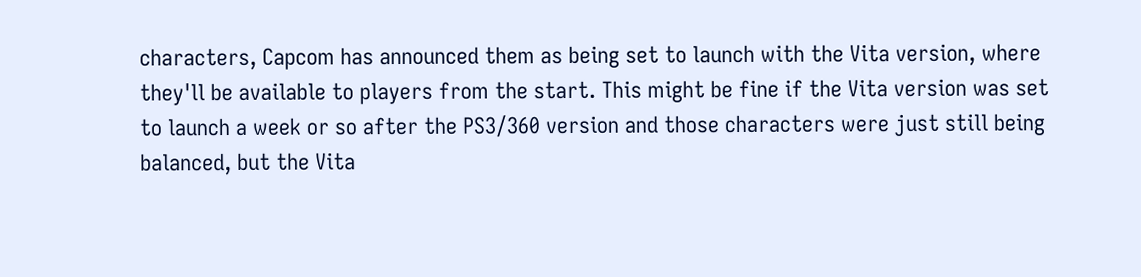characters, Capcom has announced them as being set to launch with the Vita version, where they'll be available to players from the start. This might be fine if the Vita version was set to launch a week or so after the PS3/360 version and those characters were just still being balanced, but the Vita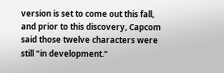version is set to come out this fall, and prior to this discovery, Capcom said those twelve characters were still "in development."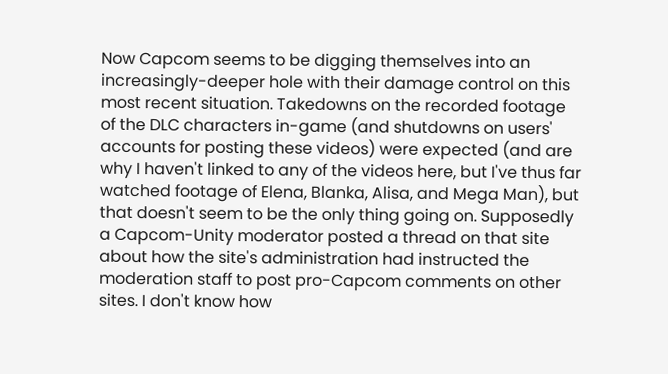Now Capcom seems to be digging themselves into an increasingly-deeper hole with their damage control on this most recent situation. Takedowns on the recorded footage of the DLC characters in-game (and shutdowns on users' accounts for posting these videos) were expected (and are why I haven't linked to any of the videos here, but I've thus far watched footage of Elena, Blanka, Alisa, and Mega Man), but that doesn't seem to be the only thing going on. Supposedly a Capcom-Unity moderator posted a thread on that site about how the site's administration had instructed the moderation staff to post pro-Capcom comments on other sites. I don't know how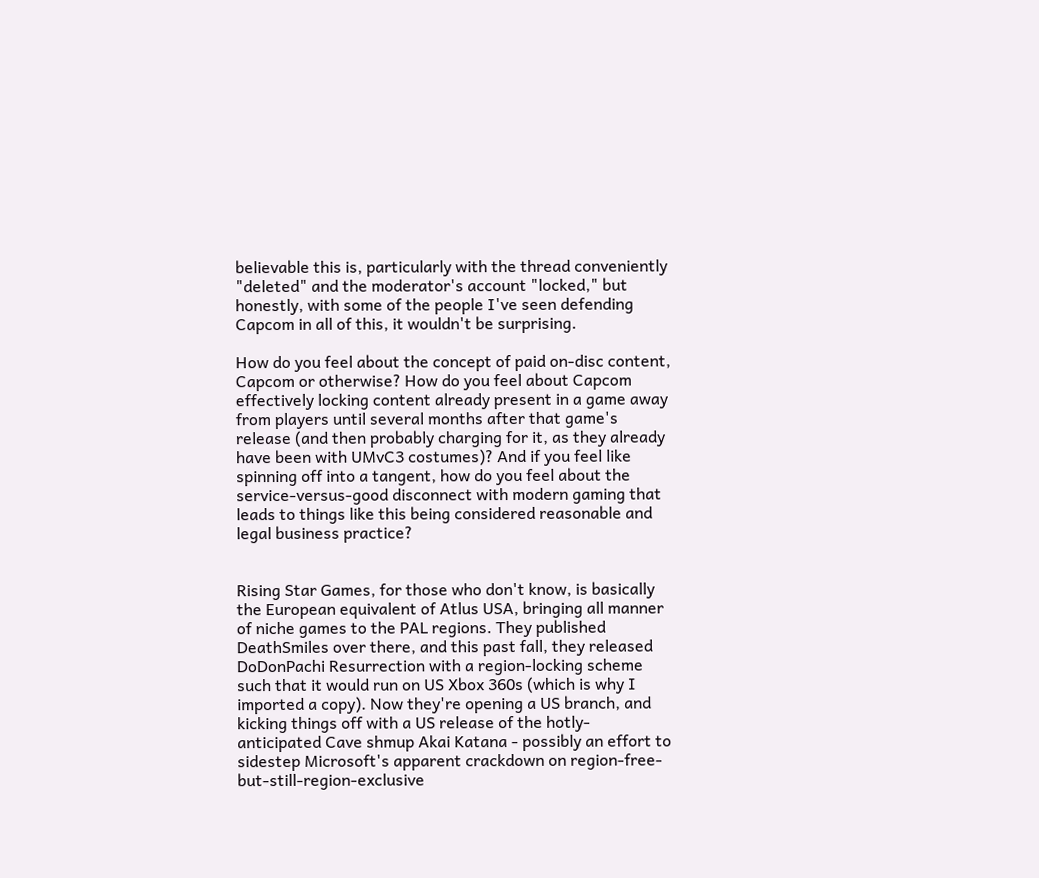believable this is, particularly with the thread conveniently "deleted" and the moderator's account "locked," but honestly, with some of the people I've seen defending Capcom in all of this, it wouldn't be surprising.

How do you feel about the concept of paid on-disc content, Capcom or otherwise? How do you feel about Capcom effectively locking content already present in a game away from players until several months after that game's release (and then probably charging for it, as they already have been with UMvC3 costumes)? And if you feel like spinning off into a tangent, how do you feel about the service-versus-good disconnect with modern gaming that leads to things like this being considered reasonable and legal business practice?


Rising Star Games, for those who don't know, is basically the European equivalent of Atlus USA, bringing all manner of niche games to the PAL regions. They published DeathSmiles over there, and this past fall, they released DoDonPachi Resurrection with a region-locking scheme such that it would run on US Xbox 360s (which is why I imported a copy). Now they're opening a US branch, and kicking things off with a US release of the hotly-anticipated Cave shmup Akai Katana - possibly an effort to sidestep Microsoft's apparent crackdown on region-free-but-still-region-exclusive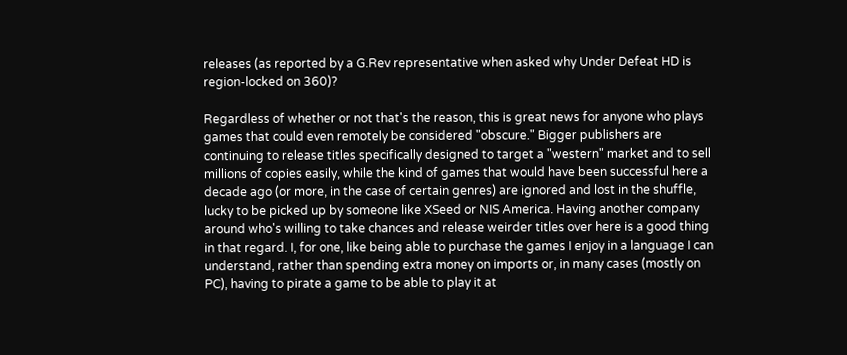releases (as reported by a G.Rev representative when asked why Under Defeat HD is region-locked on 360)?

Regardless of whether or not that's the reason, this is great news for anyone who plays games that could even remotely be considered "obscure." Bigger publishers are continuing to release titles specifically designed to target a "western" market and to sell millions of copies easily, while the kind of games that would have been successful here a decade ago (or more, in the case of certain genres) are ignored and lost in the shuffle, lucky to be picked up by someone like XSeed or NIS America. Having another company around who's willing to take chances and release weirder titles over here is a good thing in that regard. I, for one, like being able to purchase the games I enjoy in a language I can understand, rather than spending extra money on imports or, in many cases (mostly on PC), having to pirate a game to be able to play it at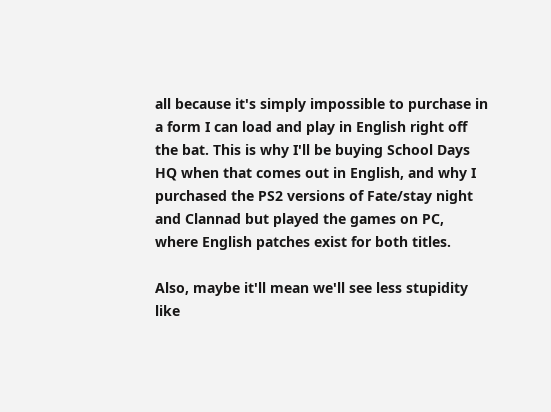all because it's simply impossible to purchase in a form I can load and play in English right off the bat. This is why I'll be buying School Days HQ when that comes out in English, and why I purchased the PS2 versions of Fate/stay night and Clannad but played the games on PC, where English patches exist for both titles.

Also, maybe it'll mean we'll see less stupidity like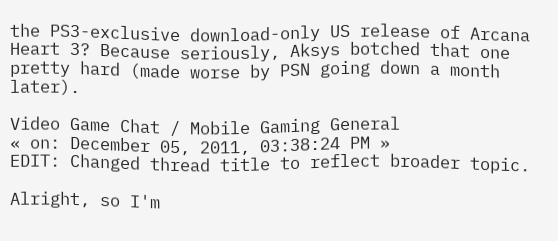the PS3-exclusive download-only US release of Arcana Heart 3? Because seriously, Aksys botched that one pretty hard (made worse by PSN going down a month later).

Video Game Chat / Mobile Gaming General
« on: December 05, 2011, 03:38:24 PM »
EDIT: Changed thread title to reflect broader topic.

Alright, so I'm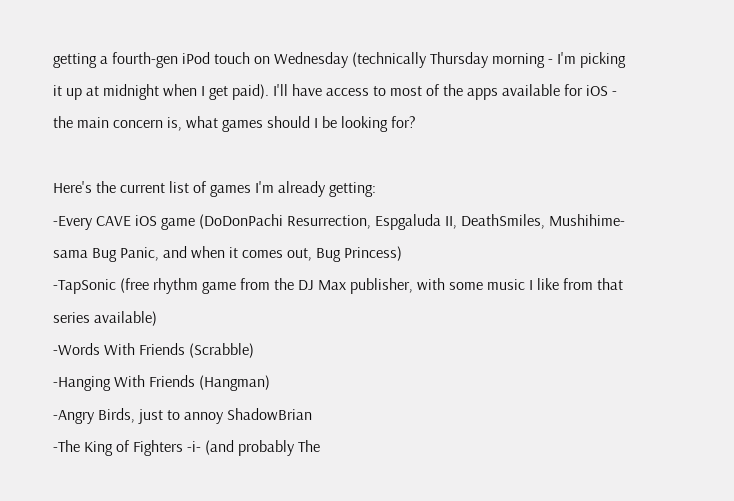getting a fourth-gen iPod touch on Wednesday (technically Thursday morning - I'm picking it up at midnight when I get paid). I'll have access to most of the apps available for iOS - the main concern is, what games should I be looking for?

Here's the current list of games I'm already getting:
-Every CAVE iOS game (DoDonPachi Resurrection, Espgaluda II, DeathSmiles, Mushihime-sama Bug Panic, and when it comes out, Bug Princess)
-TapSonic (free rhythm game from the DJ Max publisher, with some music I like from that series available)
-Words With Friends (Scrabble)
-Hanging With Friends (Hangman)
-Angry Birds, just to annoy ShadowBrian
-The King of Fighters -i- (and probably The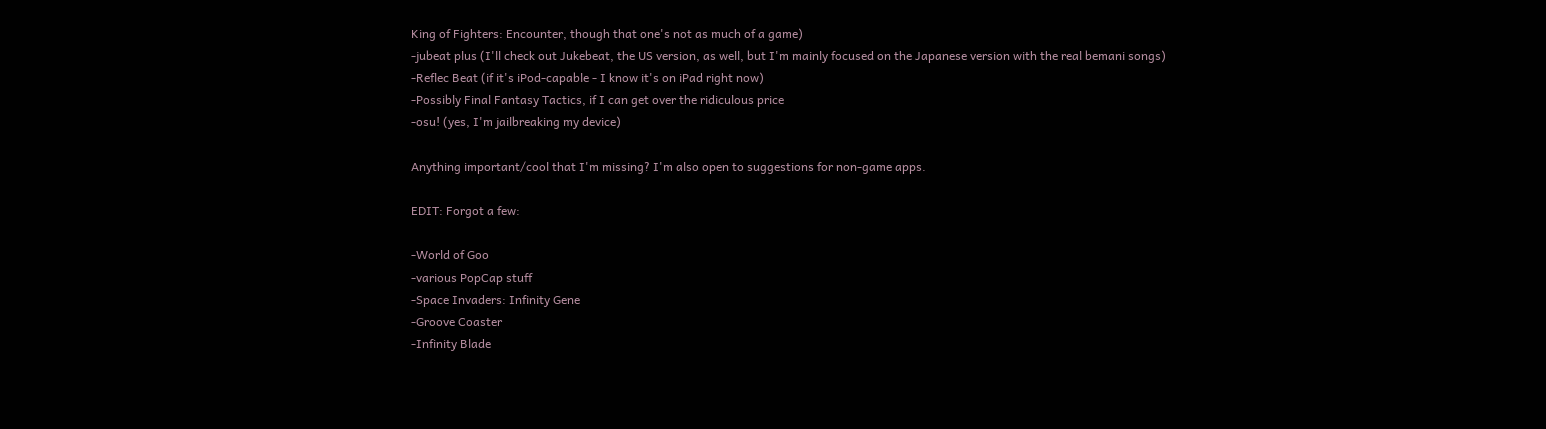King of Fighters: Encounter, though that one's not as much of a game)
-jubeat plus (I'll check out Jukebeat, the US version, as well, but I'm mainly focused on the Japanese version with the real bemani songs)
-Reflec Beat (if it's iPod-capable - I know it's on iPad right now)
-Possibly Final Fantasy Tactics, if I can get over the ridiculous price
-osu! (yes, I'm jailbreaking my device)

Anything important/cool that I'm missing? I'm also open to suggestions for non-game apps.

EDIT: Forgot a few:

-World of Goo
-various PopCap stuff
-Space Invaders: Infinity Gene
-Groove Coaster
-Infinity Blade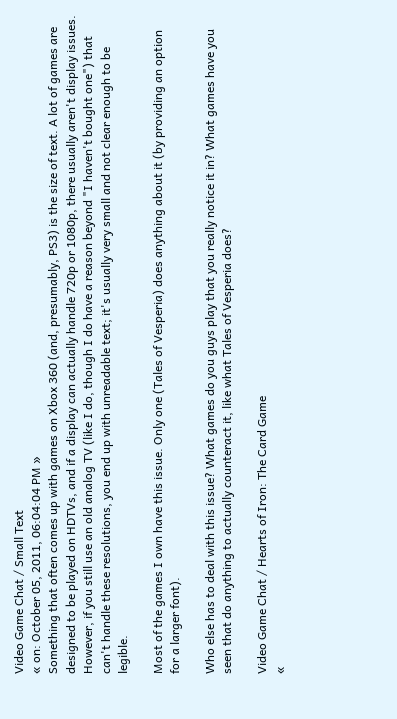Video Game Chat / Small Text
« on: October 05, 2011, 06:04:04 PM »
Something that often comes up with games on Xbox 360 (and, presumably, PS3) is the size of text. A lot of games are designed to be played on HDTVs, and if a display can actually handle 720p or 1080p, there usually aren't display issues. However, if you still use an old analog TV (like I do, though I do have a reason beyond "I haven't bought one") that can't handle these resolutions, you end up with unreadable text; it's usually very small and not clear enough to be legible.

Most of the games I own have this issue. Only one (Tales of Vesperia) does anything about it (by providing an option for a larger font).

Who else has to deal with this issue? What games do you guys play that you really notice it in? What games have you seen that do anything to actually counteract it, like what Tales of Vesperia does?

Video Game Chat / Hearts of Iron: The Card Game
«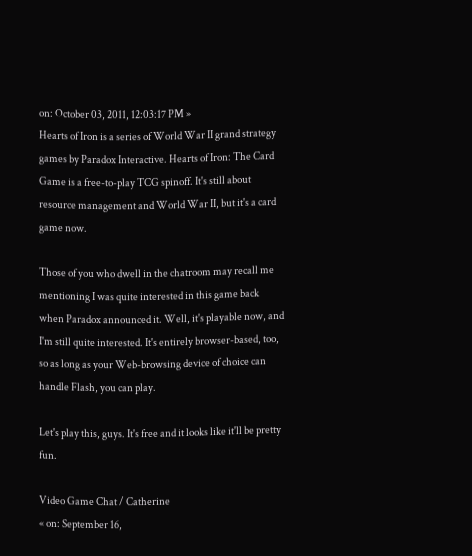on: October 03, 2011, 12:03:17 PM »
Hearts of Iron is a series of World War II grand strategy games by Paradox Interactive. Hearts of Iron: The Card Game is a free-to-play TCG spinoff. It's still about resource management and World War II, but it's a card game now.

Those of you who dwell in the chatroom may recall me mentioning I was quite interested in this game back when Paradox announced it. Well, it's playable now, and I'm still quite interested. It's entirely browser-based, too, so as long as your Web-browsing device of choice can handle Flash, you can play.

Let's play this, guys. It's free and it looks like it'll be pretty fun.

Video Game Chat / Catherine
« on: September 16,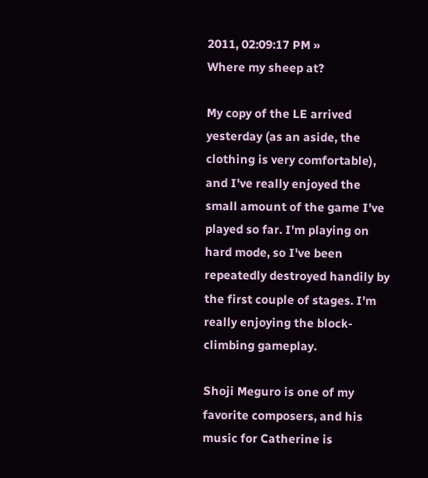2011, 02:09:17 PM »
Where my sheep at?

My copy of the LE arrived yesterday (as an aside, the clothing is very comfortable), and I've really enjoyed the small amount of the game I've played so far. I'm playing on hard mode, so I've been repeatedly destroyed handily by the first couple of stages. I'm really enjoying the block-climbing gameplay.

Shoji Meguro is one of my favorite composers, and his music for Catherine is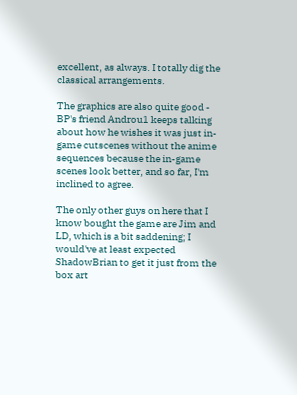excellent, as always. I totally dig the classical arrangements.

The graphics are also quite good - BP's friend Androu1 keeps talking about how he wishes it was just in-game cutscenes without the anime sequences because the in-game scenes look better, and so far, I'm inclined to agree.

The only other guys on here that I know bought the game are Jim and LD, which is a bit saddening; I would've at least expected ShadowBrian to get it just from the box art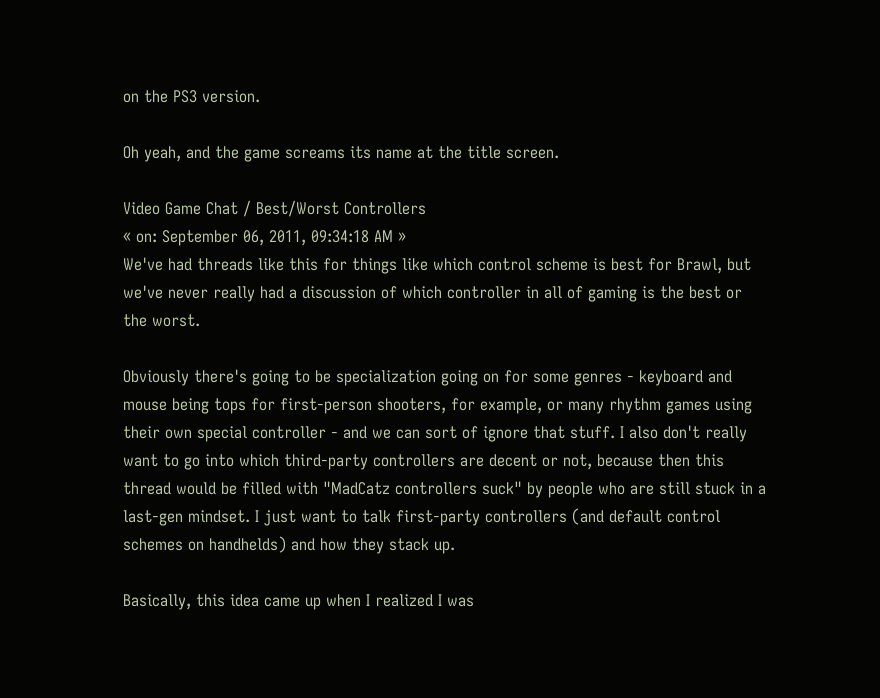on the PS3 version.

Oh yeah, and the game screams its name at the title screen.

Video Game Chat / Best/Worst Controllers
« on: September 06, 2011, 09:34:18 AM »
We've had threads like this for things like which control scheme is best for Brawl, but we've never really had a discussion of which controller in all of gaming is the best or the worst.

Obviously there's going to be specialization going on for some genres - keyboard and mouse being tops for first-person shooters, for example, or many rhythm games using their own special controller - and we can sort of ignore that stuff. I also don't really want to go into which third-party controllers are decent or not, because then this thread would be filled with "MadCatz controllers suck" by people who are still stuck in a last-gen mindset. I just want to talk first-party controllers (and default control schemes on handhelds) and how they stack up.

Basically, this idea came up when I realized I was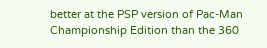better at the PSP version of Pac-Man Championship Edition than the 360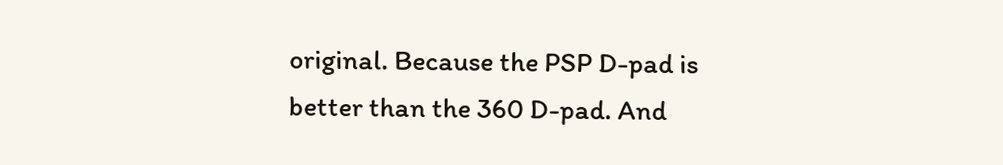original. Because the PSP D-pad is better than the 360 D-pad. And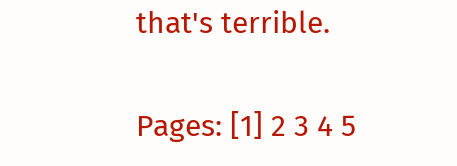that's terrible.

Pages: [1] 2 3 4 5